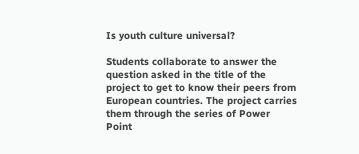Is youth culture universal?

Students collaborate to answer the question asked in the title of the project to get to know their peers from European countries. The project carries them through the series of Power Point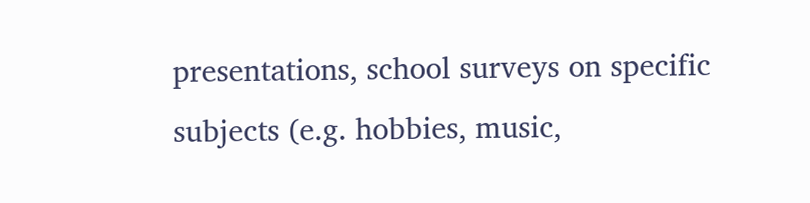presentations, school surveys on specific subjects (e.g. hobbies, music,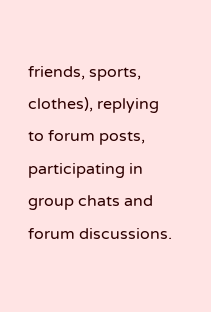friends, sports, clothes), replying to forum posts, participating in group chats and forum discussions.